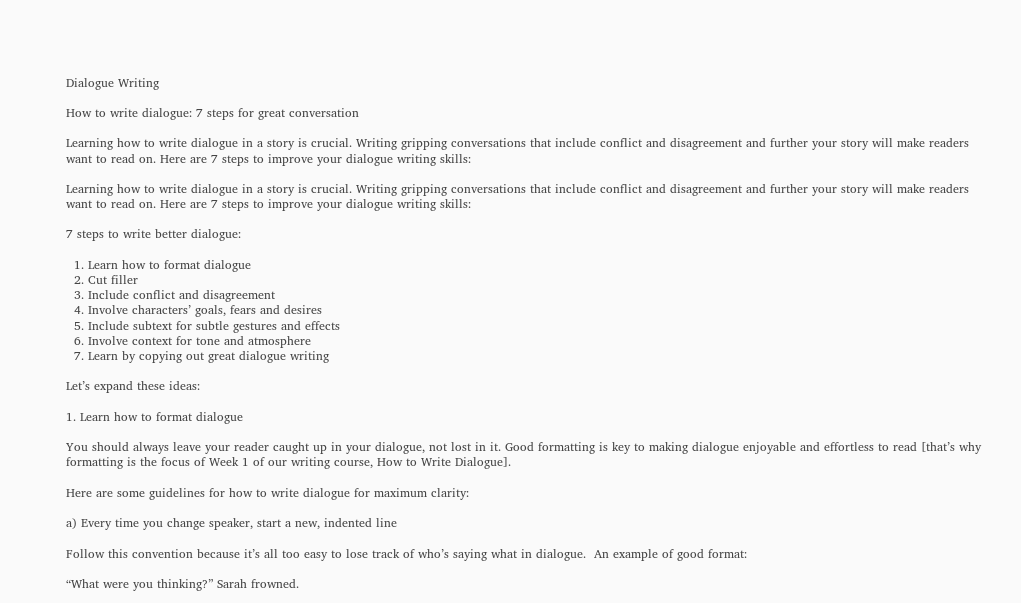Dialogue Writing

How to write dialogue: 7 steps for great conversation

Learning how to write dialogue in a story is crucial. Writing gripping conversations that include conflict and disagreement and further your story will make readers want to read on. Here are 7 steps to improve your dialogue writing skills:

Learning how to write dialogue in a story is crucial. Writing gripping conversations that include conflict and disagreement and further your story will make readers want to read on. Here are 7 steps to improve your dialogue writing skills:

7 steps to write better dialogue:

  1. Learn how to format dialogue
  2. Cut filler
  3. Include conflict and disagreement
  4. Involve characters’ goals, fears and desires
  5. Include subtext for subtle gestures and effects
  6. Involve context for tone and atmosphere
  7. Learn by copying out great dialogue writing

Let’s expand these ideas:

1. Learn how to format dialogue

You should always leave your reader caught up in your dialogue, not lost in it. Good formatting is key to making dialogue enjoyable and effortless to read [that’s why formatting is the focus of Week 1 of our writing course, How to Write Dialogue].

Here are some guidelines for how to write dialogue for maximum clarity:

a) Every time you change speaker, start a new, indented line

Follow this convention because it’s all too easy to lose track of who’s saying what in dialogue.  An example of good format:

“What were you thinking?” Sarah frowned.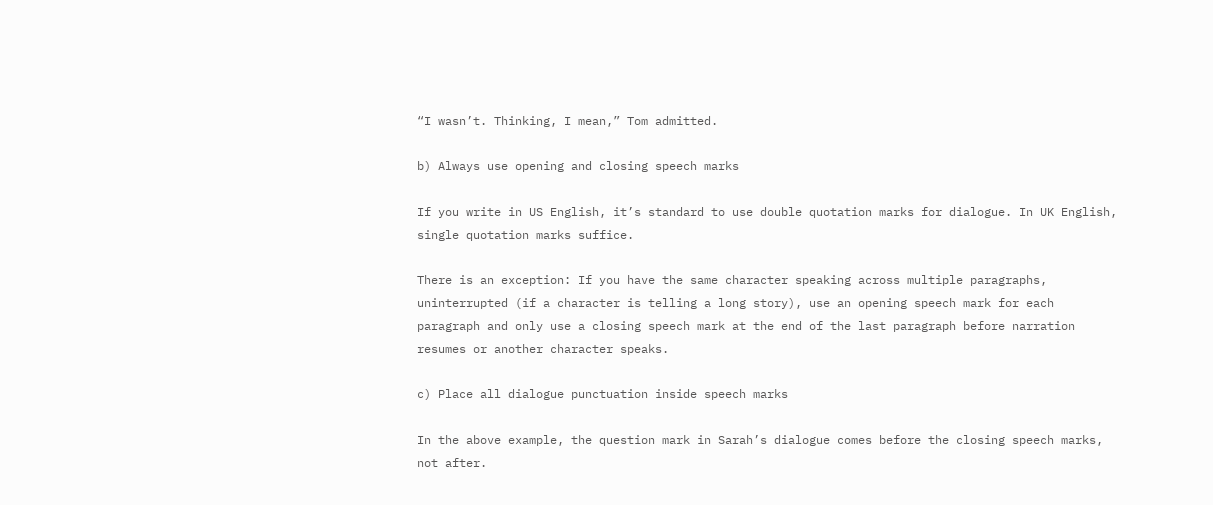“I wasn’t. Thinking, I mean,” Tom admitted.

b) Always use opening and closing speech marks

If you write in US English, it’s standard to use double quotation marks for dialogue. In UK English, single quotation marks suffice.

There is an exception: If you have the same character speaking across multiple paragraphs, uninterrupted (if a character is telling a long story), use an opening speech mark for each paragraph and only use a closing speech mark at the end of the last paragraph before narration resumes or another character speaks.

c) Place all dialogue punctuation inside speech marks

In the above example, the question mark in Sarah’s dialogue comes before the closing speech marks, not after.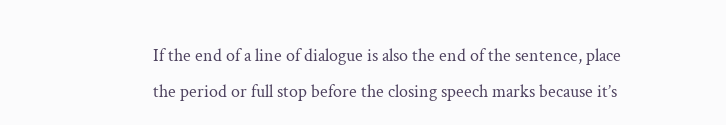If the end of a line of dialogue is also the end of the sentence, place the period or full stop before the closing speech marks because it’s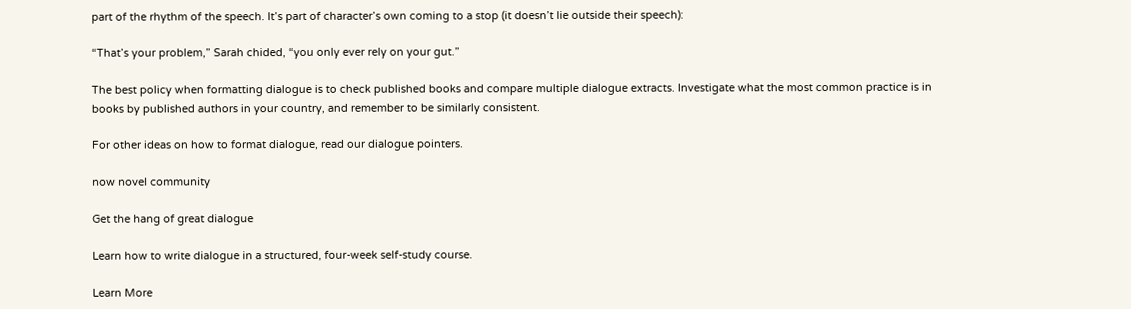part of the rhythm of the speech. It’s part of character’s own coming to a stop (it doesn’t lie outside their speech):

“That’s your problem,” Sarah chided, “you only ever rely on your gut.”

The best policy when formatting dialogue is to check published books and compare multiple dialogue extracts. Investigate what the most common practice is in books by published authors in your country, and remember to be similarly consistent.

For other ideas on how to format dialogue, read our dialogue pointers.

now novel community

Get the hang of great dialogue

Learn how to write dialogue in a structured, four-week self-study course.

Learn More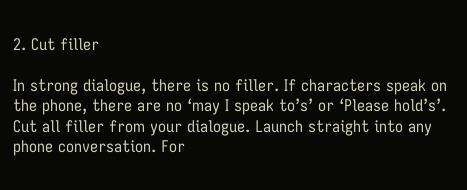2. Cut filler

In strong dialogue, there is no filler. If characters speak on the phone, there are no ‘may I speak to’s’ or ‘Please hold’s’. Cut all filler from your dialogue. Launch straight into any phone conversation. For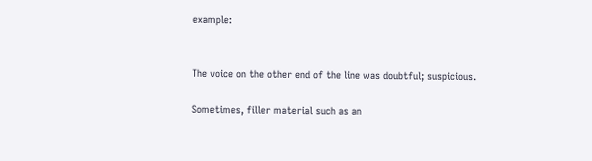example:


The voice on the other end of the line was doubtful; suspicious.

Sometimes, filler material such as an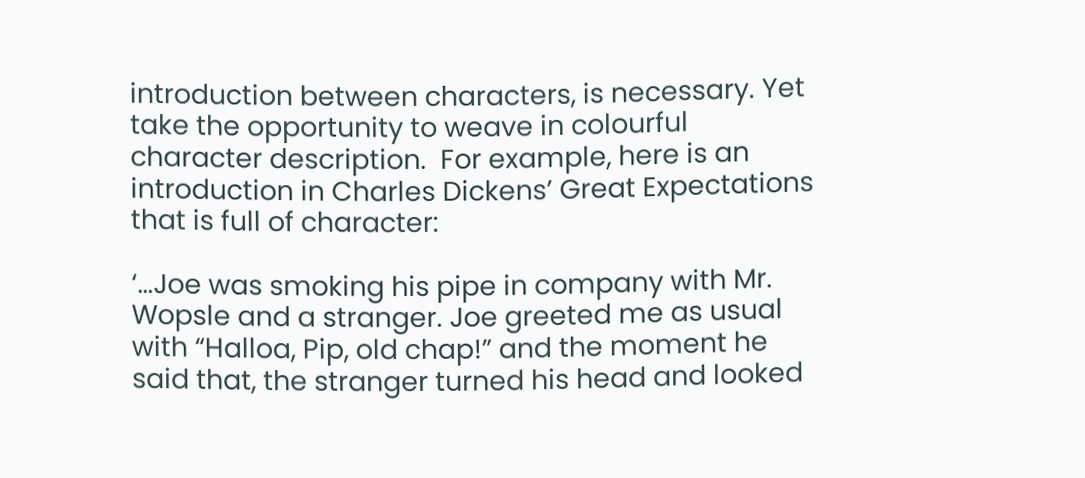introduction between characters, is necessary. Yet take the opportunity to weave in colourful character description.  For example, here is an introduction in Charles Dickens’ Great Expectations that is full of character:

‘…Joe was smoking his pipe in company with Mr. Wopsle and a stranger. Joe greeted me as usual with “Halloa, Pip, old chap!” and the moment he said that, the stranger turned his head and looked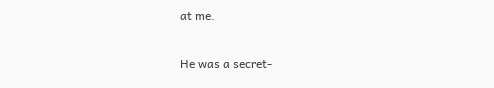at me.

He was a secret-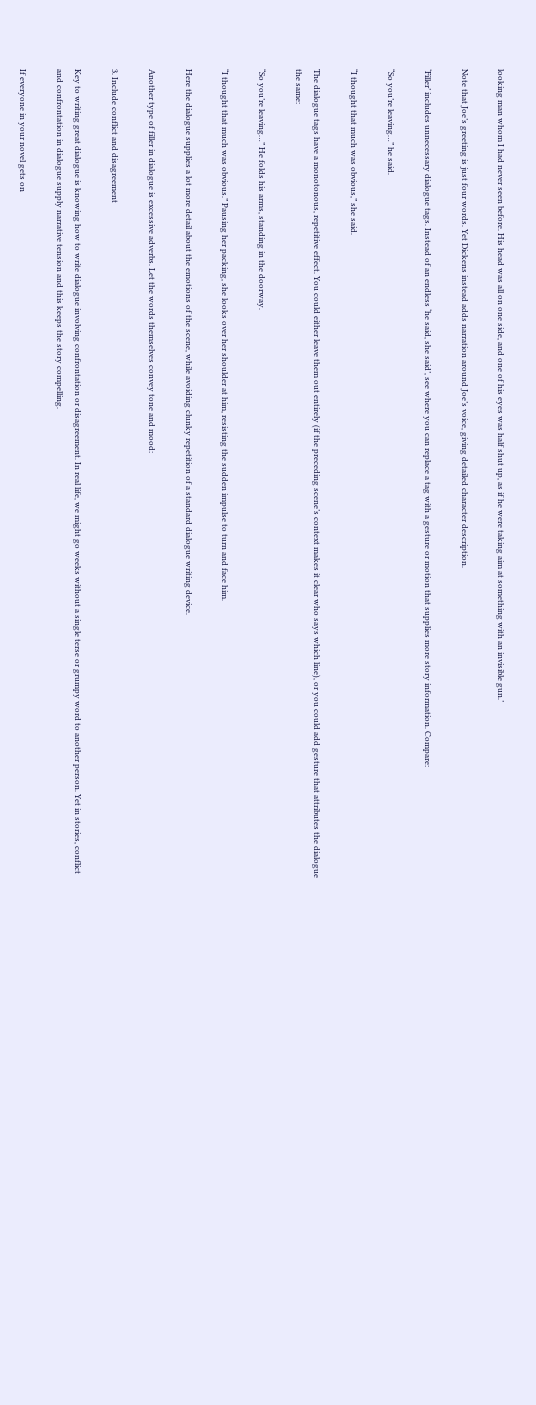looking man whom I had never seen before. His head was all on one side, and one of his eyes was half shut up, as if he were taking aim at something with an invisible gun.’

Note that Joe’s greeting is just four words. Yet Dickens instead adds narration around Joe’s voice, giving detailed character description.

‘Filler’ includes unnecessary dialogue tags. Instead of an endless ‘he said, she said’, see where you can replace a tag with a gesture or motion that supplies more story information. Compare:

“So you’re leaving…” he said.

“I thought that much was obvious,” she said.

The dialogue tags have a monotonous, repetitive effect. You could either leave them out entirely (if the preceding scene’s context makes it clear who says which line), or you could add gesture that attributes the dialogue the same:

“So you’re leaving…” He folds his arms, standing in the doorway.

“I thought that much was obvious.” Pausing her packing, she looks over her shoulder at him, resisting the sudden impulse to turn and face him.

Here the dialogue supplies a lot more detail about the emotions of the scene, while avoiding clunky repetition of a standard dialogue writing device.

Another type of filler in dialogue is excessive adverbs. Let the words themselves convey tone and mood:

3. Include conflict and disagreement

Key to writing great dialogue is knowing how to write dialogue involving confrontation or disagreement. In real life, we might go weeks without a single terse or grumpy word to another person. Yet in stories, conflict and confrontation in dialogue supply narrative tension and this keeps the story compelling.

If everyone in your novel gets on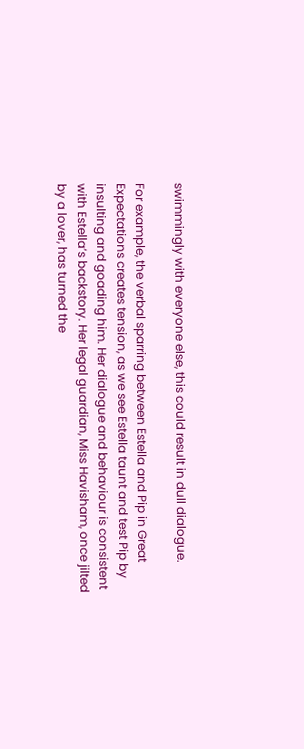swimmingly with everyone else, this could result in dull dialogue.

For example, the verbal sparring between Estella and Pip in Great Expectations creates tension, as we see Estella taunt and test Pip by insulting and goading him. Her dialogue and behaviour is consistent with Estella’s backstory. Her legal guardian, Miss Havisham, once jilted by a lover, has turned the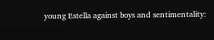young Estella against boys and sentimentality: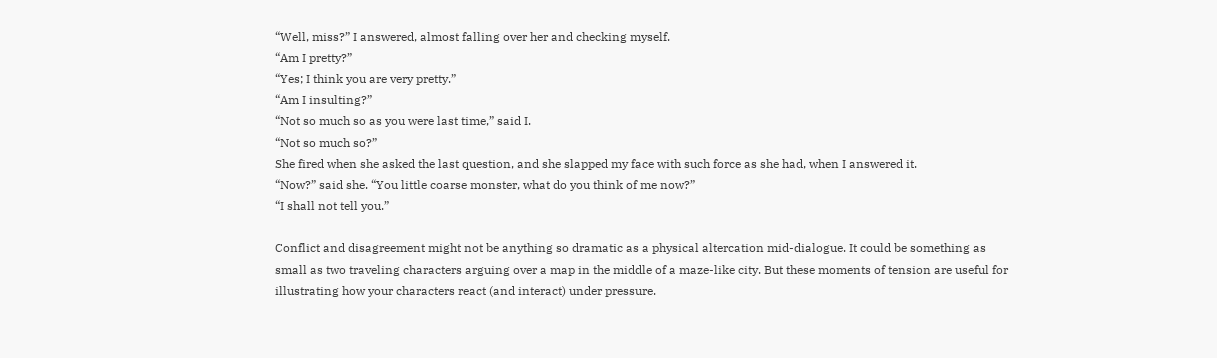“Well, miss?” I answered, almost falling over her and checking myself.
“Am I pretty?”
“Yes; I think you are very pretty.”
“Am I insulting?”
“Not so much so as you were last time,” said I.
“Not so much so?”
She fired when she asked the last question, and she slapped my face with such force as she had, when I answered it.
“Now?” said she. “You little coarse monster, what do you think of me now?”
“I shall not tell you.”

Conflict and disagreement might not be anything so dramatic as a physical altercation mid-dialogue. It could be something as small as two traveling characters arguing over a map in the middle of a maze-like city. But these moments of tension are useful for illustrating how your characters react (and interact) under pressure.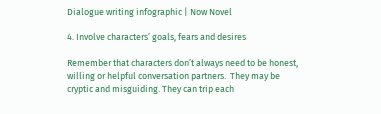Dialogue writing infographic | Now Novel

4. Involve characters’ goals, fears and desires

Remember that characters don’t always need to be honest, willing or helpful conversation partners.  They may be cryptic and misguiding. They can trip each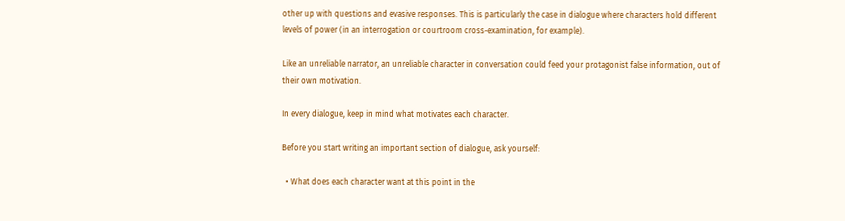other up with questions and evasive responses. This is particularly the case in dialogue where characters hold different levels of power (in an interrogation or courtroom cross-examination, for example).

Like an unreliable narrator, an unreliable character in conversation could feed your protagonist false information, out of their own motivation.

In every dialogue, keep in mind what motivates each character.

Before you start writing an important section of dialogue, ask yourself:

  • What does each character want at this point in the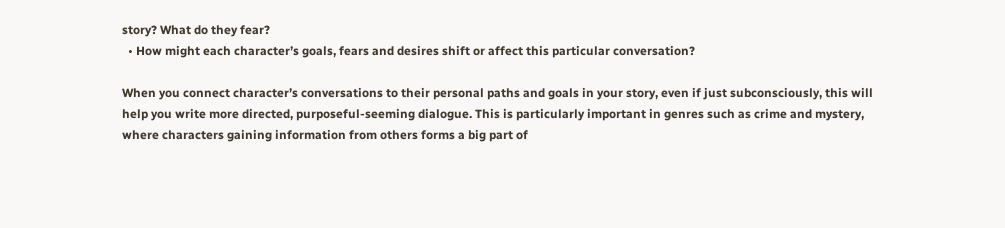story? What do they fear?
  • How might each character’s goals, fears and desires shift or affect this particular conversation?

When you connect character’s conversations to their personal paths and goals in your story, even if just subconsciously, this will help you write more directed, purposeful-seeming dialogue. This is particularly important in genres such as crime and mystery, where characters gaining information from others forms a big part of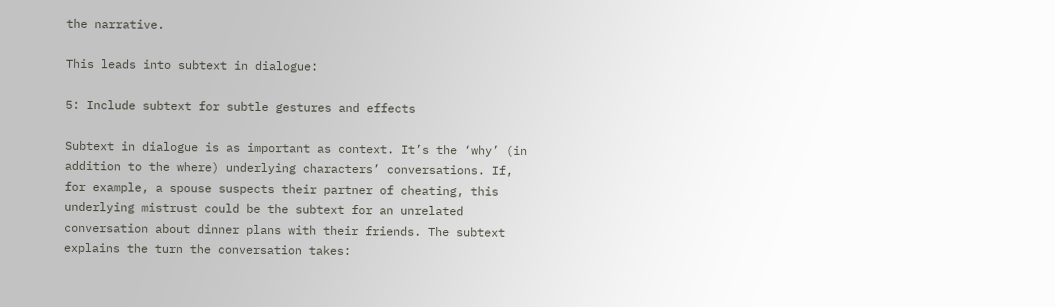the narrative.

This leads into subtext in dialogue:

5: Include subtext for subtle gestures and effects

Subtext in dialogue is as important as context. It’s the ‘why’ (in addition to the where) underlying characters’ conversations. If, for example, a spouse suspects their partner of cheating, this underlying mistrust could be the subtext for an unrelated conversation about dinner plans with their friends. The subtext explains the turn the conversation takes: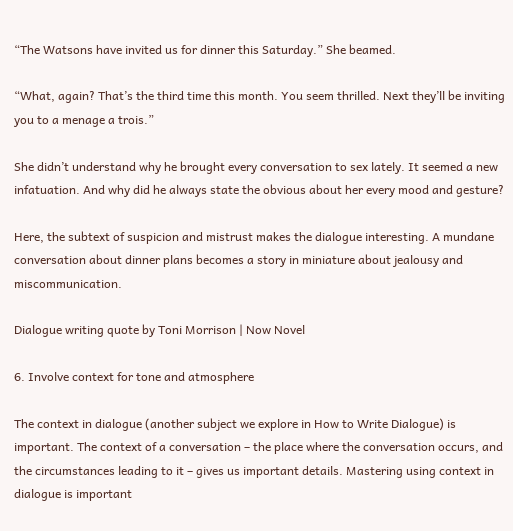“The Watsons have invited us for dinner this Saturday.” She beamed.

“What, again? That’s the third time this month. You seem thrilled. Next they’ll be inviting you to a menage a trois.”

She didn’t understand why he brought every conversation to sex lately. It seemed a new infatuation. And why did he always state the obvious about her every mood and gesture?

Here, the subtext of suspicion and mistrust makes the dialogue interesting. A mundane conversation about dinner plans becomes a story in miniature about jealousy and miscommunication.

Dialogue writing quote by Toni Morrison | Now Novel

6. Involve context for tone and atmosphere

The context in dialogue (another subject we explore in How to Write Dialogue) is important. The context of a conversation – the place where the conversation occurs, and the circumstances leading to it – gives us important details. Mastering using context in dialogue is important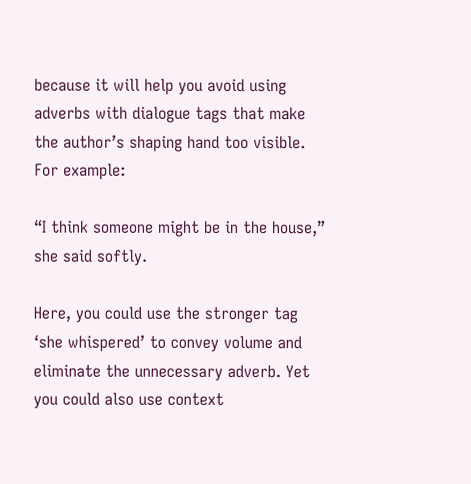because it will help you avoid using adverbs with dialogue tags that make the author’s shaping hand too visible. For example:

“I think someone might be in the house,” she said softly.

Here, you could use the stronger tag ‘she whispered’ to convey volume and eliminate the unnecessary adverb. Yet you could also use context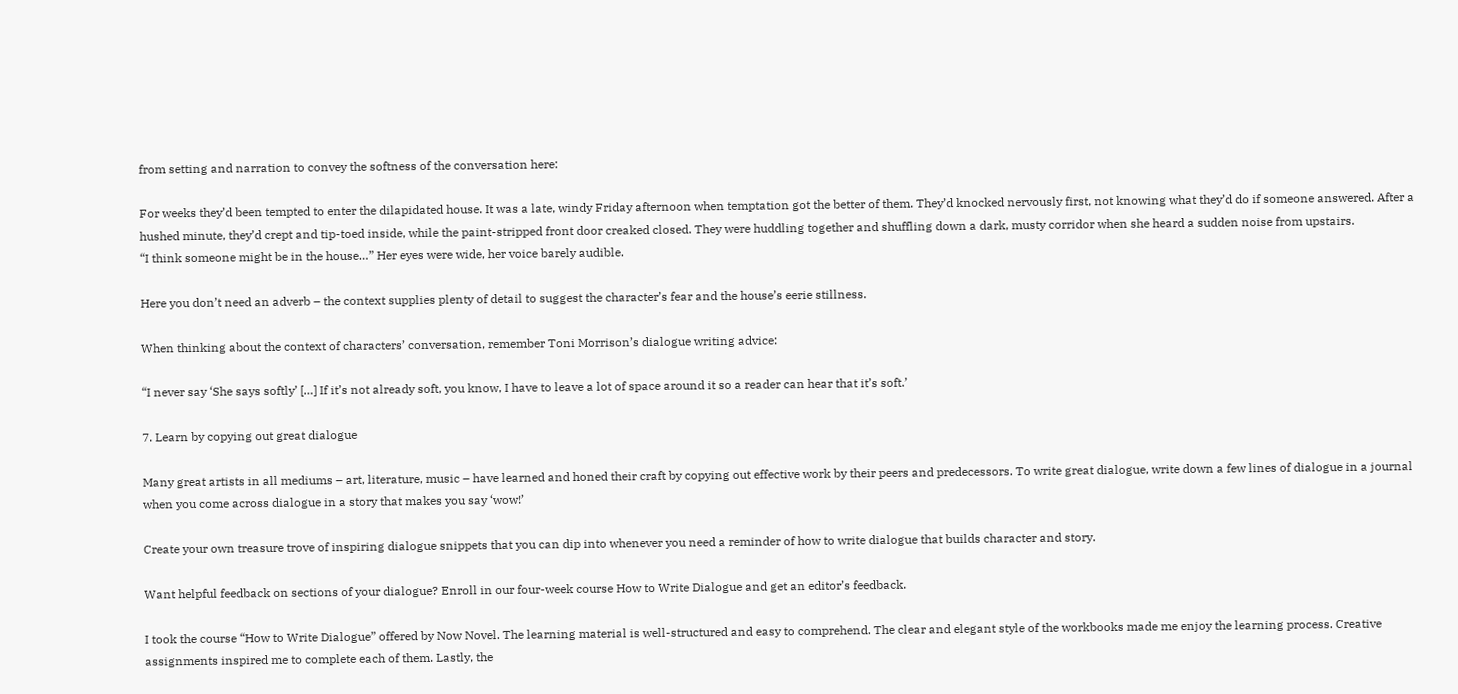from setting and narration to convey the softness of the conversation here:

For weeks they’d been tempted to enter the dilapidated house. It was a late, windy Friday afternoon when temptation got the better of them. They’d knocked nervously first, not knowing what they’d do if someone answered. After a hushed minute, they’d crept and tip-toed inside, while the paint-stripped front door creaked closed. They were huddling together and shuffling down a dark, musty corridor when she heard a sudden noise from upstairs.
“I think someone might be in the house…” Her eyes were wide, her voice barely audible.

Here you don’t need an adverb – the context supplies plenty of detail to suggest the character’s fear and the house’s eerie stillness.

When thinking about the context of characters’ conversation, remember Toni Morrison’s dialogue writing advice:

“I never say ‘She says softly’ […] If it’s not already soft, you know, I have to leave a lot of space around it so a reader can hear that it’s soft.’

7. Learn by copying out great dialogue

Many great artists in all mediums – art, literature, music – have learned and honed their craft by copying out effective work by their peers and predecessors. To write great dialogue, write down a few lines of dialogue in a journal when you come across dialogue in a story that makes you say ‘wow!’

Create your own treasure trove of inspiring dialogue snippets that you can dip into whenever you need a reminder of how to write dialogue that builds character and story.

Want helpful feedback on sections of your dialogue? Enroll in our four-week course How to Write Dialogue and get an editor’s feedback.

I took the course “How to Write Dialogue” offered by Now Novel. The learning material is well-structured and easy to comprehend. The clear and elegant style of the workbooks made me enjoy the learning process. Creative assignments inspired me to complete each of them. Lastly, the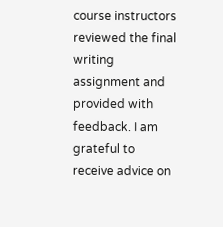course instructors reviewed the final writing assignment and provided with feedback. I am grateful to receive advice on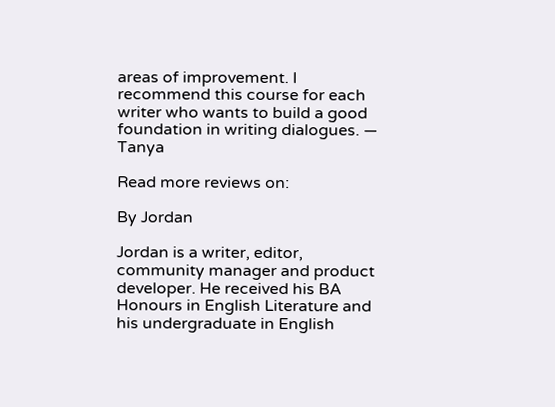areas of improvement. I recommend this course for each writer who wants to build a good foundation in writing dialogues. — Tanya

Read more reviews on:

By Jordan

Jordan is a writer, editor, community manager and product developer. He received his BA Honours in English Literature and his undergraduate in English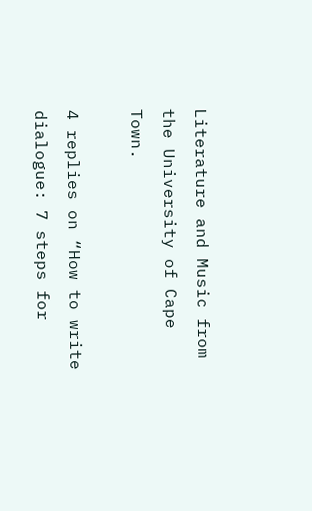Literature and Music from the University of Cape Town.

4 replies on “How to write dialogue: 7 steps for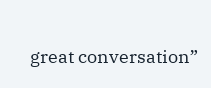great conversation”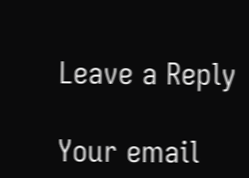Leave a Reply

Your email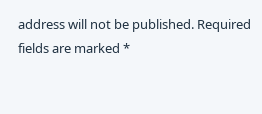address will not be published. Required fields are marked *